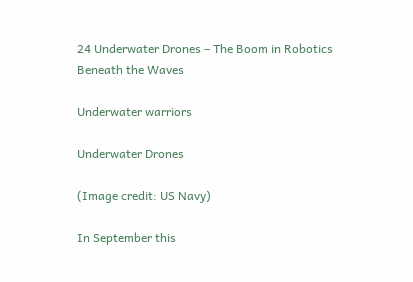24 Underwater Drones – The Boom in Robotics Beneath the Waves

Underwater warriors

Underwater Drones

(Image credit: US Navy)

In September this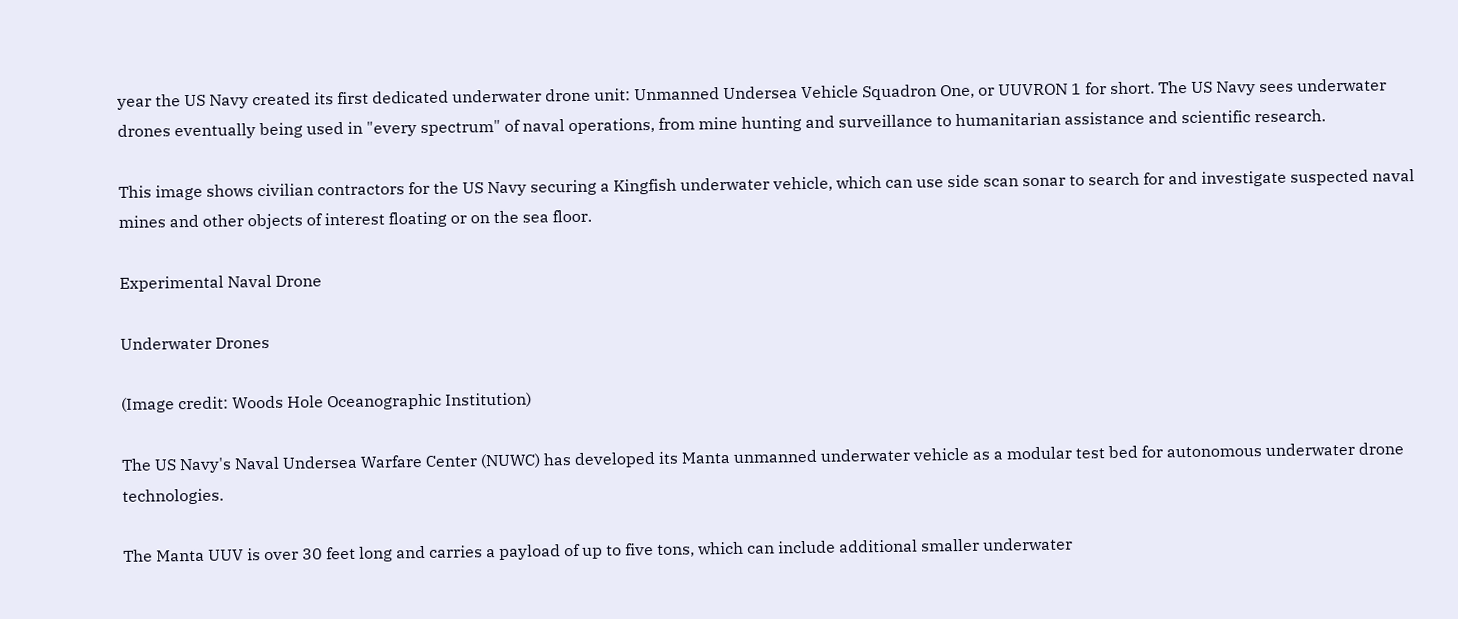year the US Navy created its first dedicated underwater drone unit: Unmanned Undersea Vehicle Squadron One, or UUVRON 1 for short. The US Navy sees underwater drones eventually being used in "every spectrum" of naval operations, from mine hunting and surveillance to humanitarian assistance and scientific research.

This image shows civilian contractors for the US Navy securing a Kingfish underwater vehicle, which can use side scan sonar to search for and investigate suspected naval mines and other objects of interest floating or on the sea floor.

Experimental Naval Drone

Underwater Drones

(Image credit: Woods Hole Oceanographic Institution)

The US Navy's Naval Undersea Warfare Center (NUWC) has developed its Manta unmanned underwater vehicle as a modular test bed for autonomous underwater drone technologies.

The Manta UUV is over 30 feet long and carries a payload of up to five tons, which can include additional smaller underwater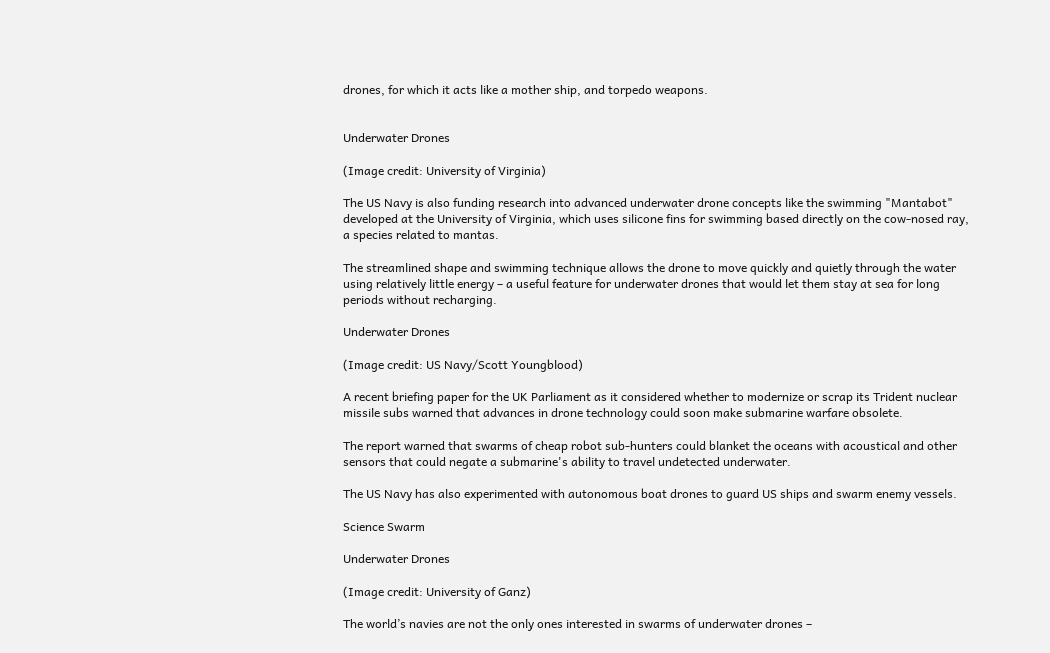drones, for which it acts like a mother ship, and torpedo weapons.


Underwater Drones

(Image credit: University of Virginia)

The US Navy is also funding research into advanced underwater drone concepts like the swimming "Mantabot" developed at the University of Virginia, which uses silicone fins for swimming based directly on the cow-nosed ray, a species related to mantas.

The streamlined shape and swimming technique allows the drone to move quickly and quietly through the water using relatively little energy – a useful feature for underwater drones that would let them stay at sea for long periods without recharging.

Underwater Drones

(Image credit: US Navy/Scott Youngblood)

A recent briefing paper for the UK Parliament as it considered whether to modernize or scrap its Trident nuclear missile subs warned that advances in drone technology could soon make submarine warfare obsolete.

The report warned that swarms of cheap robot sub-hunters could blanket the oceans with acoustical and other sensors that could negate a submarine's ability to travel undetected underwater.

The US Navy has also experimented with autonomous boat drones to guard US ships and swarm enemy vessels.

Science Swarm

Underwater Drones

(Image credit: University of Ganz)

The world’s navies are not the only ones interested in swarms of underwater drones –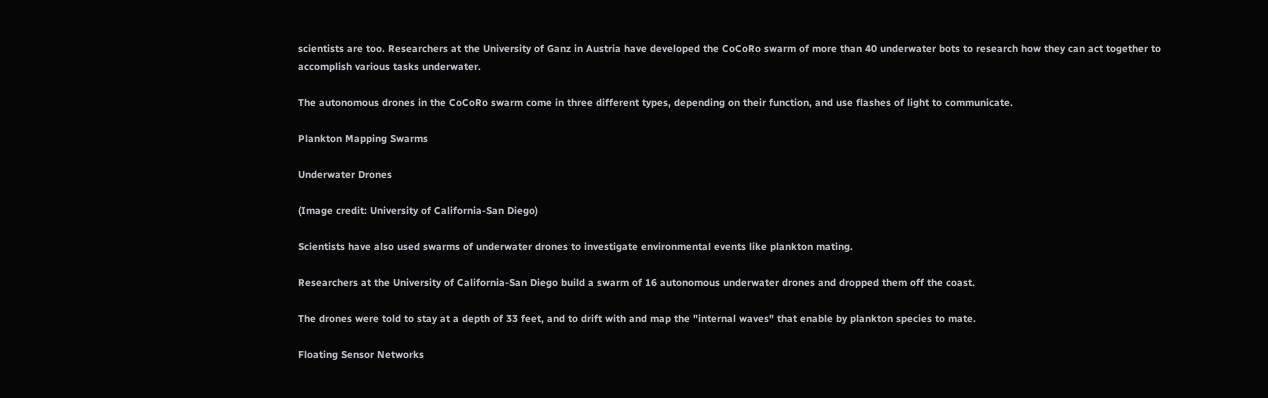scientists are too. Researchers at the University of Ganz in Austria have developed the CoCoRo swarm of more than 40 underwater bots to research how they can act together to accomplish various tasks underwater.

The autonomous drones in the CoCoRo swarm come in three different types, depending on their function, and use flashes of light to communicate.

Plankton Mapping Swarms

Underwater Drones

(Image credit: University of California-San Diego)

Scientists have also used swarms of underwater drones to investigate environmental events like plankton mating.

Researchers at the University of California-San Diego build a swarm of 16 autonomous underwater drones and dropped them off the coast.

The drones were told to stay at a depth of 33 feet, and to drift with and map the "internal waves" that enable by plankton species to mate.

Floating Sensor Networks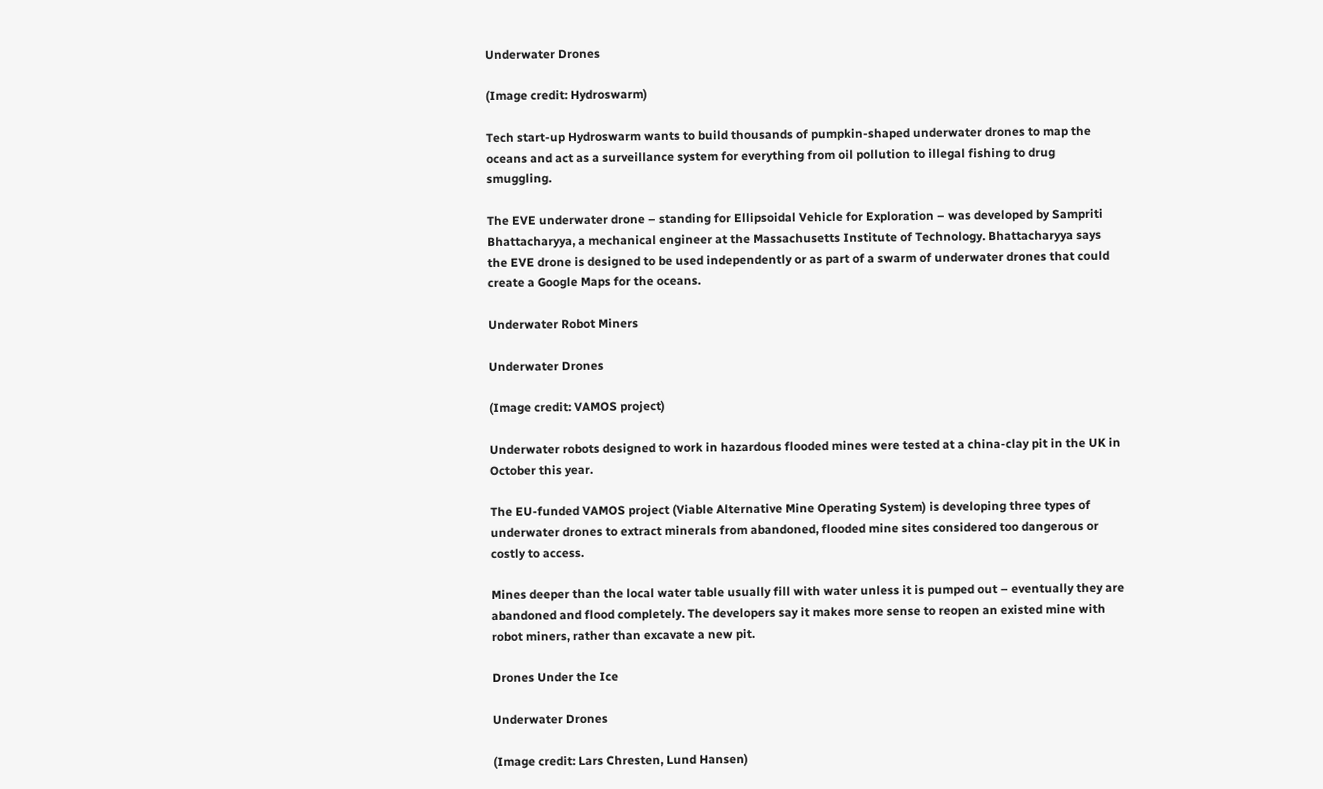Underwater Drones

(Image credit: Hydroswarm)

Tech start-up Hydroswarm wants to build thousands of pumpkin-shaped underwater drones to map the oceans and act as a surveillance system for everything from oil pollution to illegal fishing to drug smuggling.

The EVE underwater drone – standing for Ellipsoidal Vehicle for Exploration – was developed by Sampriti Bhattacharyya, a mechanical engineer at the Massachusetts Institute of Technology. Bhattacharyya says the EVE drone is designed to be used independently or as part of a swarm of underwater drones that could create a Google Maps for the oceans.

Underwater Robot Miners

Underwater Drones

(Image credit: VAMOS project)

Underwater robots designed to work in hazardous flooded mines were tested at a china-clay pit in the UK in October this year.

The EU-funded VAMOS project (Viable Alternative Mine Operating System) is developing three types of underwater drones to extract minerals from abandoned, flooded mine sites considered too dangerous or costly to access.

Mines deeper than the local water table usually fill with water unless it is pumped out – eventually they are abandoned and flood completely. The developers say it makes more sense to reopen an existed mine with robot miners, rather than excavate a new pit.

Drones Under the Ice

Underwater Drones

(Image credit: Lars Chresten, Lund Hansen)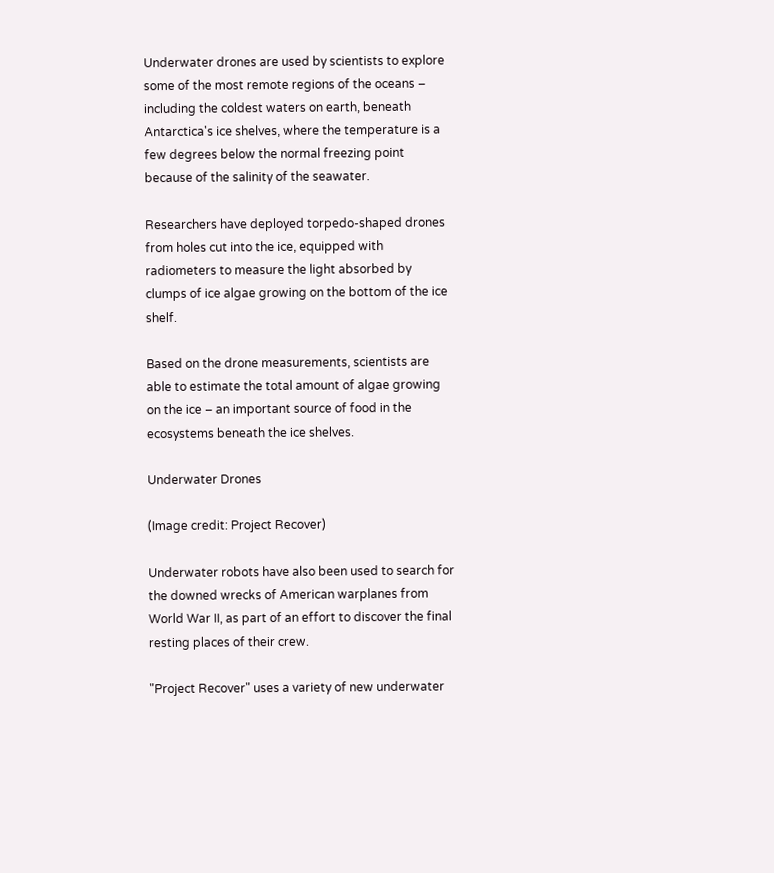Underwater drones are used by scientists to explore some of the most remote regions of the oceans – including the coldest waters on earth, beneath Antarctica's ice shelves, where the temperature is a few degrees below the normal freezing point because of the salinity of the seawater.

Researchers have deployed torpedo-shaped drones from holes cut into the ice, equipped with radiometers to measure the light absorbed by clumps of ice algae growing on the bottom of the ice shelf.

Based on the drone measurements, scientists are able to estimate the total amount of algae growing on the ice – an important source of food in the ecosystems beneath the ice shelves.

Underwater Drones

(Image credit: Project Recover)

Underwater robots have also been used to search for the downed wrecks of American warplanes from World War II, as part of an effort to discover the final resting places of their crew.

"Project Recover" uses a variety of new underwater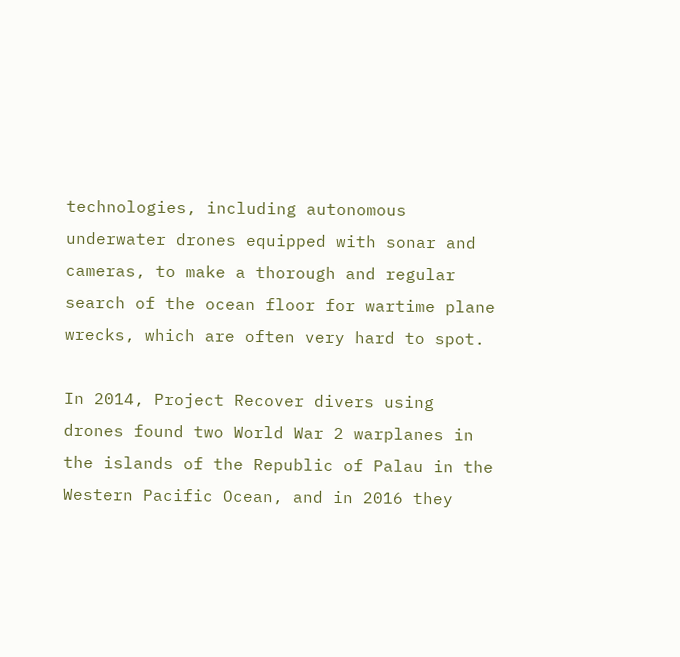technologies, including autonomous underwater drones equipped with sonar and cameras, to make a thorough and regular search of the ocean floor for wartime plane wrecks, which are often very hard to spot.

In 2014, Project Recover divers using drones found two World War 2 warplanes in the islands of the Republic of Palau in the Western Pacific Ocean, and in 2016 they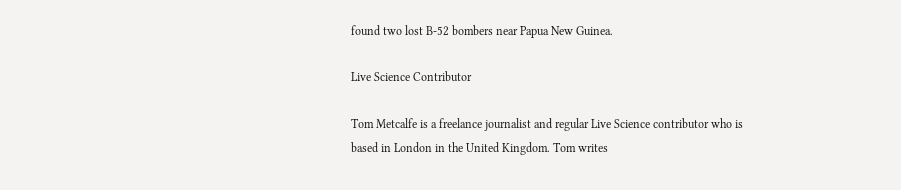found two lost B-52 bombers near Papua New Guinea.

Live Science Contributor

Tom Metcalfe is a freelance journalist and regular Live Science contributor who is based in London in the United Kingdom. Tom writes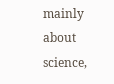mainly about science,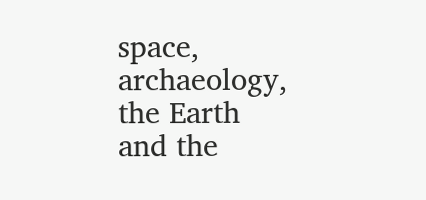space, archaeology, the Earth and the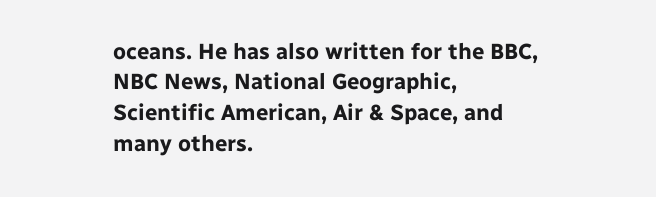oceans. He has also written for the BBC, NBC News, National Geographic, Scientific American, Air & Space, and many others.